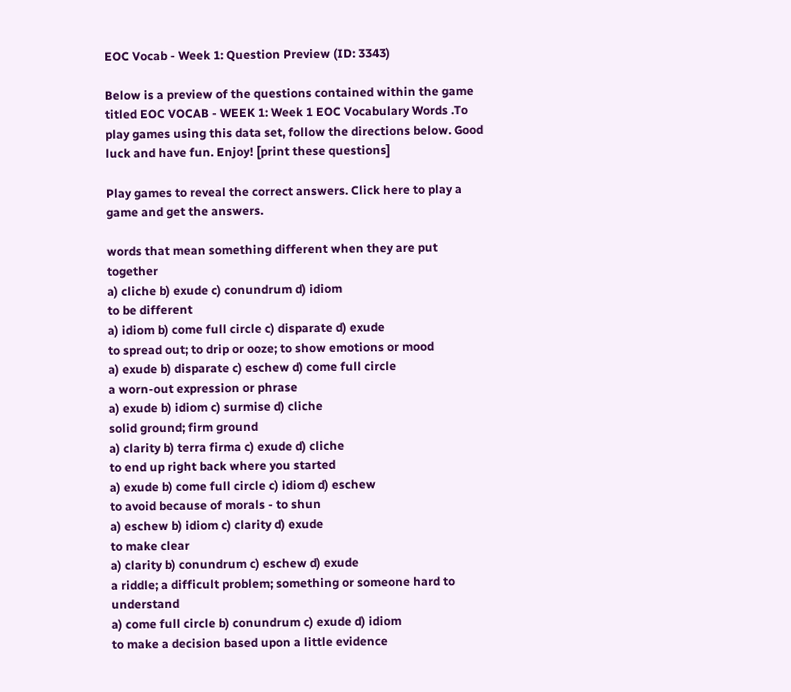EOC Vocab - Week 1: Question Preview (ID: 3343)

Below is a preview of the questions contained within the game titled EOC VOCAB - WEEK 1: Week 1 EOC Vocabulary Words .To play games using this data set, follow the directions below. Good luck and have fun. Enjoy! [print these questions]

Play games to reveal the correct answers. Click here to play a game and get the answers.

words that mean something different when they are put together
a) cliche b) exude c) conundrum d) idiom
to be different
a) idiom b) come full circle c) disparate d) exude
to spread out; to drip or ooze; to show emotions or mood
a) exude b) disparate c) eschew d) come full circle
a worn-out expression or phrase
a) exude b) idiom c) surmise d) cliche
solid ground; firm ground
a) clarity b) terra firma c) exude d) cliche
to end up right back where you started
a) exude b) come full circle c) idiom d) eschew
to avoid because of morals - to shun
a) eschew b) idiom c) clarity d) exude
to make clear
a) clarity b) conundrum c) eschew d) exude
a riddle; a difficult problem; something or someone hard to understand
a) come full circle b) conundrum c) exude d) idiom
to make a decision based upon a little evidence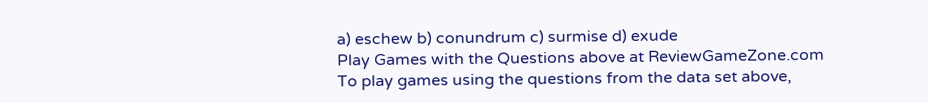a) eschew b) conundrum c) surmise d) exude
Play Games with the Questions above at ReviewGameZone.com
To play games using the questions from the data set above,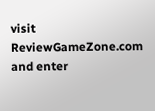visit ReviewGameZone.com and enter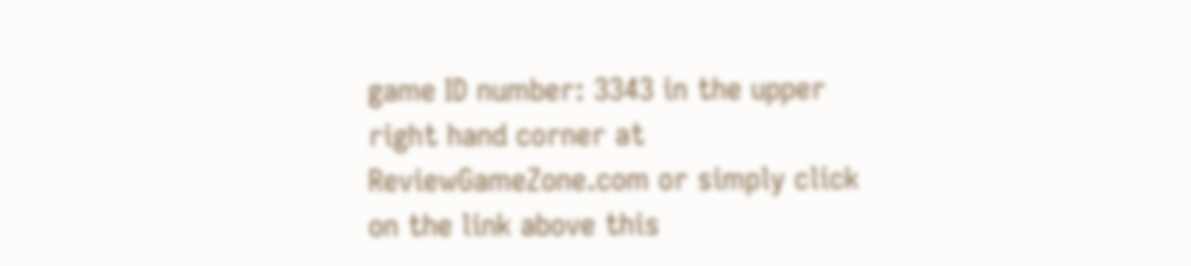game ID number: 3343 in the upper right hand corner at ReviewGameZone.com or simply click on the link above this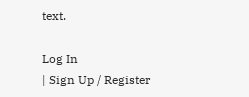text.

Log In
| Sign Up / Register